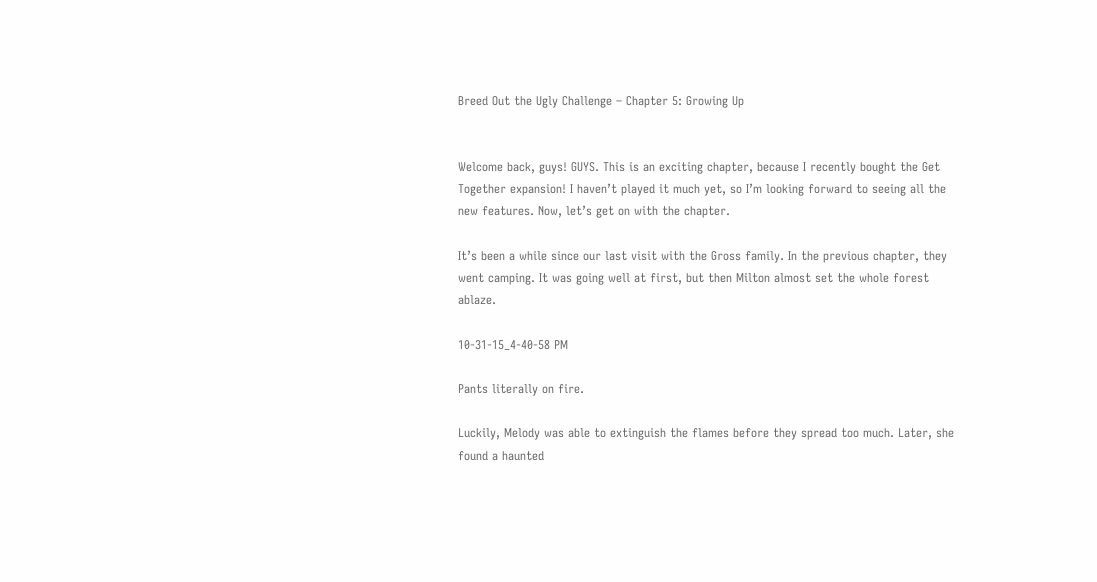Breed Out the Ugly Challenge – Chapter 5: Growing Up


Welcome back, guys! GUYS. This is an exciting chapter, because I recently bought the Get Together expansion! I haven’t played it much yet, so I’m looking forward to seeing all the new features. Now, let’s get on with the chapter.

It’s been a while since our last visit with the Gross family. In the previous chapter, they went camping. It was going well at first, but then Milton almost set the whole forest ablaze.

10-31-15_4-40-58 PM

Pants literally on fire.

Luckily, Melody was able to extinguish the flames before they spread too much. Later, she found a haunted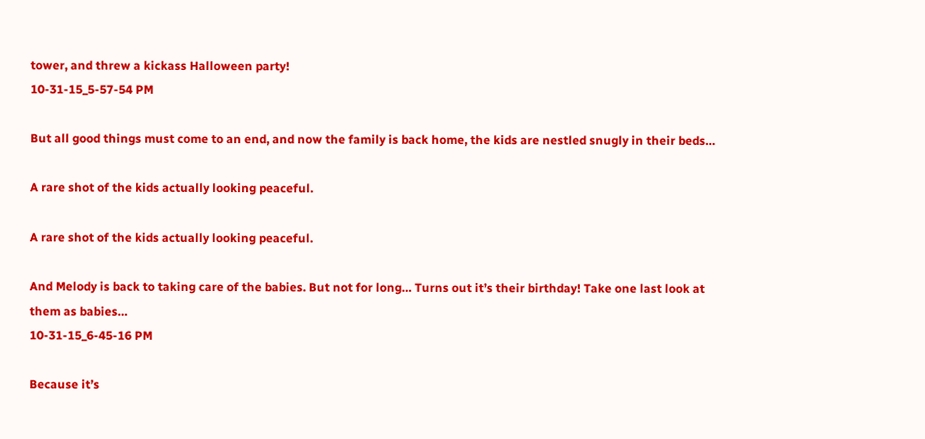tower, and threw a kickass Halloween party!
10-31-15_5-57-54 PM

But all good things must come to an end, and now the family is back home, the kids are nestled snugly in their beds…

A rare shot of the kids actually looking peaceful.

A rare shot of the kids actually looking peaceful.

And Melody is back to taking care of the babies. But not for long… Turns out it’s their birthday! Take one last look at them as babies…
10-31-15_6-45-16 PM

Because it’s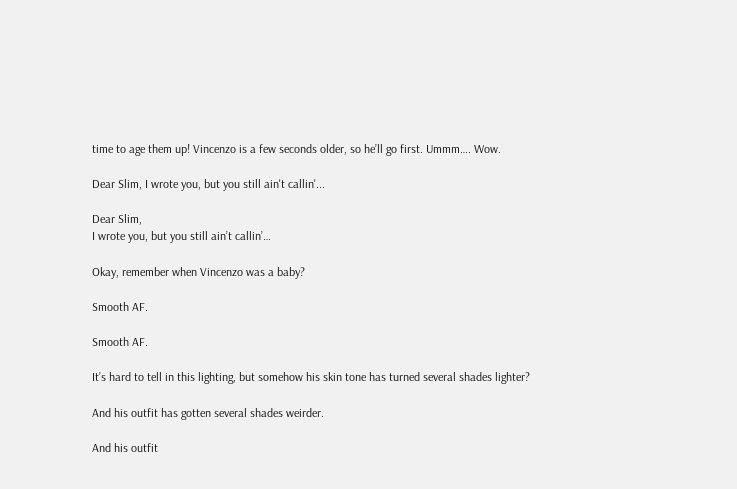time to age them up! Vincenzo is a few seconds older, so he’ll go first. Ummm…. Wow.

Dear Slim, I wrote you, but you still ain't callin'...

Dear Slim,
I wrote you, but you still ain’t callin’…

Okay, remember when Vincenzo was a baby?

Smooth AF.

Smooth AF.

It’s hard to tell in this lighting, but somehow his skin tone has turned several shades lighter?

And his outfit has gotten several shades weirder.

And his outfit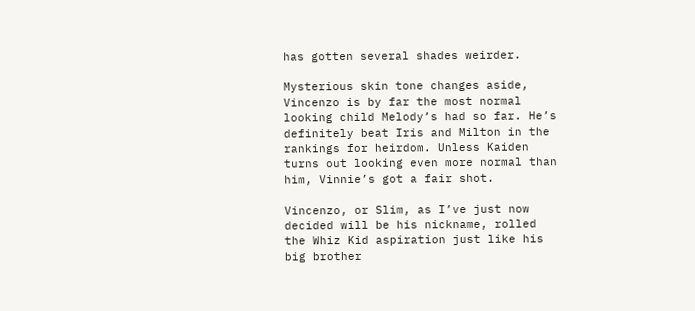has gotten several shades weirder.

Mysterious skin tone changes aside, Vincenzo is by far the most normal looking child Melody’s had so far. He’s definitely beat Iris and Milton in the rankings for heirdom. Unless Kaiden turns out looking even more normal than him, Vinnie’s got a fair shot.

Vincenzo, or Slim, as I’ve just now decided will be his nickname, rolled the Whiz Kid aspiration just like his big brother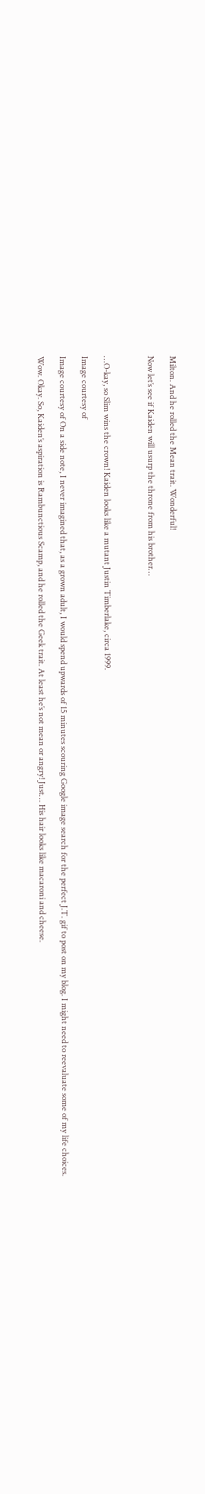Milton. And he rolled the Mean trait. Wonderful!

Now let’s see if Kaiden will usurp the throne from his brother…



…O-kay, so Slim wins the crown! Kaiden looks like a mutant Justin Timberlake, circa 1999.

Image courtesy of

Image courtesy of On a side note, I never imagined that, as a grown adult, I would spend upwards of 15 minutes scouring Google image search for the perfect J.T. gif to post on my blog. I might need to reevaluate some of my life choices.

Wow. Okay. So, Kaiden’s aspiration is Rambunctious Scamp, and he rolled the Geek trait. At least he’s not mean or angry! Just… His hair looks like macaroni and cheese.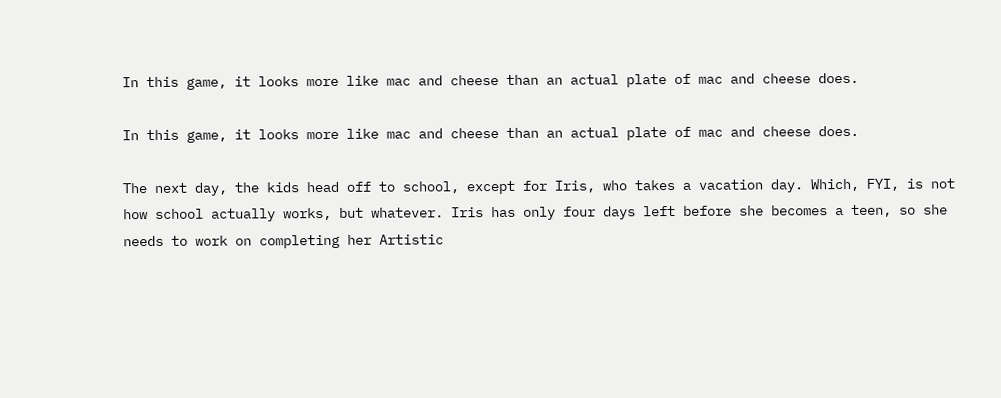In this game, it looks more like mac and cheese than an actual plate of mac and cheese does.

In this game, it looks more like mac and cheese than an actual plate of mac and cheese does.

The next day, the kids head off to school, except for Iris, who takes a vacation day. Which, FYI, is not how school actually works, but whatever. Iris has only four days left before she becomes a teen, so she needs to work on completing her Artistic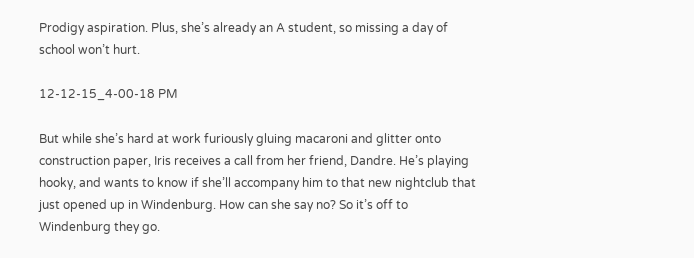Prodigy aspiration. Plus, she’s already an A student, so missing a day of school won’t hurt.

12-12-15_4-00-18 PM

But while she’s hard at work furiously gluing macaroni and glitter onto construction paper, Iris receives a call from her friend, Dandre. He’s playing hooky, and wants to know if she’ll accompany him to that new nightclub that just opened up in Windenburg. How can she say no? So it’s off to Windenburg they go.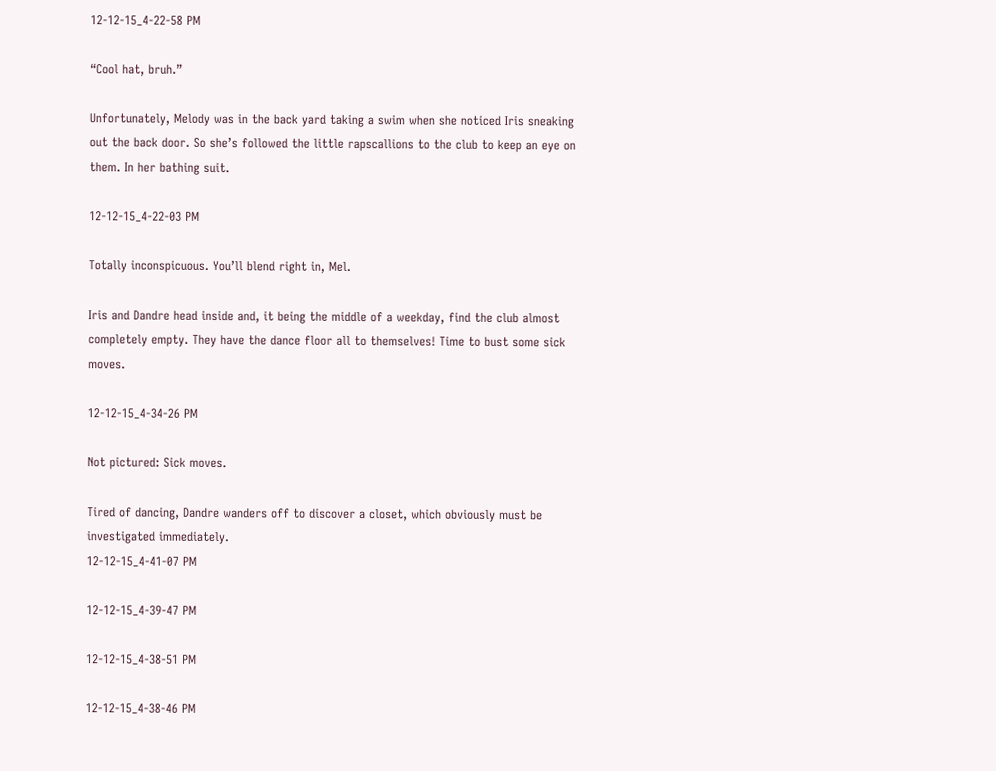12-12-15_4-22-58 PM

“Cool hat, bruh.”

Unfortunately, Melody was in the back yard taking a swim when she noticed Iris sneaking out the back door. So she’s followed the little rapscallions to the club to keep an eye on them. In her bathing suit.

12-12-15_4-22-03 PM

Totally inconspicuous. You’ll blend right in, Mel.

Iris and Dandre head inside and, it being the middle of a weekday, find the club almost completely empty. They have the dance floor all to themselves! Time to bust some sick moves.

12-12-15_4-34-26 PM

Not pictured: Sick moves.

Tired of dancing, Dandre wanders off to discover a closet, which obviously must be investigated immediately.
12-12-15_4-41-07 PM

12-12-15_4-39-47 PM

12-12-15_4-38-51 PM

12-12-15_4-38-46 PM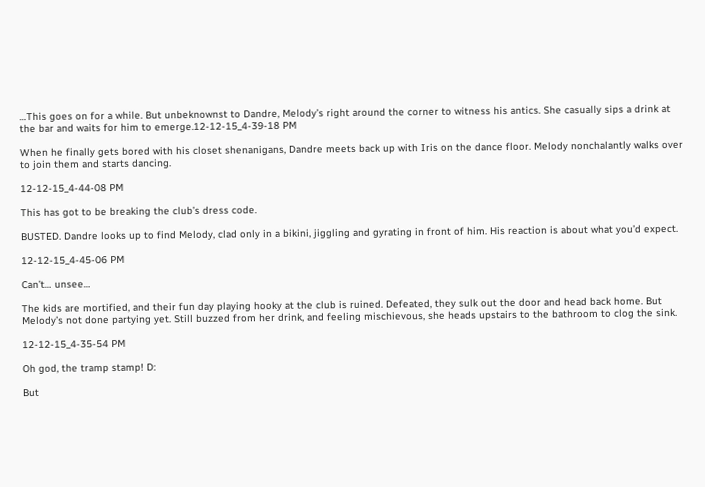…This goes on for a while. But unbeknownst to Dandre, Melody’s right around the corner to witness his antics. She casually sips a drink at the bar and waits for him to emerge.12-12-15_4-39-18 PM

When he finally gets bored with his closet shenanigans, Dandre meets back up with Iris on the dance floor. Melody nonchalantly walks over to join them and starts dancing.

12-12-15_4-44-08 PM

This has got to be breaking the club’s dress code.

BUSTED. Dandre looks up to find Melody, clad only in a bikini, jiggling and gyrating in front of him. His reaction is about what you’d expect.

12-12-15_4-45-06 PM

Can’t… unsee…

The kids are mortified, and their fun day playing hooky at the club is ruined. Defeated, they sulk out the door and head back home. But Melody’s not done partying yet. Still buzzed from her drink, and feeling mischievous, she heads upstairs to the bathroom to clog the sink.

12-12-15_4-35-54 PM

Oh god, the tramp stamp! D:

But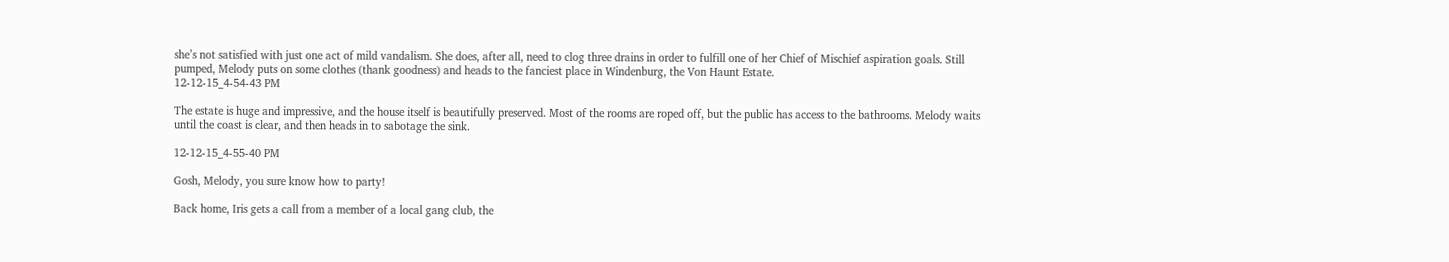she’s not satisfied with just one act of mild vandalism. She does, after all, need to clog three drains in order to fulfill one of her Chief of Mischief aspiration goals. Still pumped, Melody puts on some clothes (thank goodness) and heads to the fanciest place in Windenburg, the Von Haunt Estate.
12-12-15_4-54-43 PM

The estate is huge and impressive, and the house itself is beautifully preserved. Most of the rooms are roped off, but the public has access to the bathrooms. Melody waits until the coast is clear, and then heads in to sabotage the sink.

12-12-15_4-55-40 PM

Gosh, Melody, you sure know how to party!

Back home, Iris gets a call from a member of a local gang club, the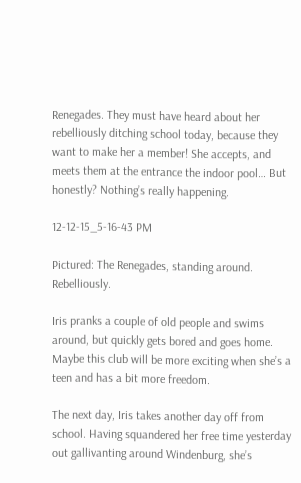Renegades. They must have heard about her rebelliously ditching school today, because they want to make her a member! She accepts, and meets them at the entrance the indoor pool… But honestly? Nothing’s really happening.

12-12-15_5-16-43 PM

Pictured: The Renegades, standing around. Rebelliously.

Iris pranks a couple of old people and swims around, but quickly gets bored and goes home. Maybe this club will be more exciting when she’s a teen and has a bit more freedom.

The next day, Iris takes another day off from school. Having squandered her free time yesterday out gallivanting around Windenburg, she’s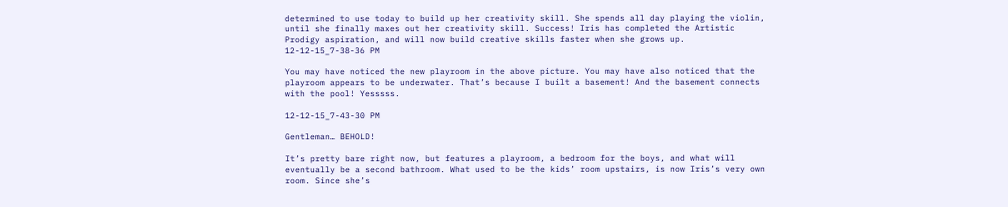determined to use today to build up her creativity skill. She spends all day playing the violin, until she finally maxes out her creativity skill. Success! Iris has completed the Artistic Prodigy aspiration, and will now build creative skills faster when she grows up.
12-12-15_7-38-36 PM

You may have noticed the new playroom in the above picture. You may have also noticed that the playroom appears to be underwater. That’s because I built a basement! And the basement connects with the pool! Yesssss.

12-12-15_7-43-30 PM

Gentleman… BEHOLD!

It’s pretty bare right now, but features a playroom, a bedroom for the boys, and what will eventually be a second bathroom. What used to be the kids’ room upstairs, is now Iris’s very own room. Since she’s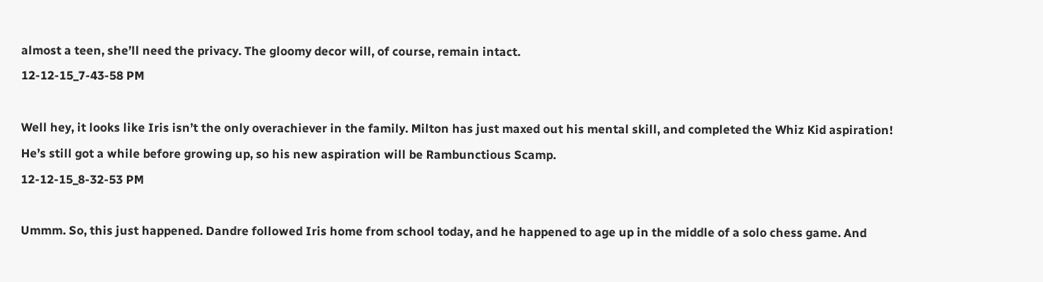almost a teen, she’ll need the privacy. The gloomy decor will, of course, remain intact.
12-12-15_7-43-58 PM

Well hey, it looks like Iris isn’t the only overachiever in the family. Milton has just maxed out his mental skill, and completed the Whiz Kid aspiration! He’s still got a while before growing up, so his new aspiration will be Rambunctious Scamp.
12-12-15_8-32-53 PM

Ummm. So, this just happened. Dandre followed Iris home from school today, and he happened to age up in the middle of a solo chess game. And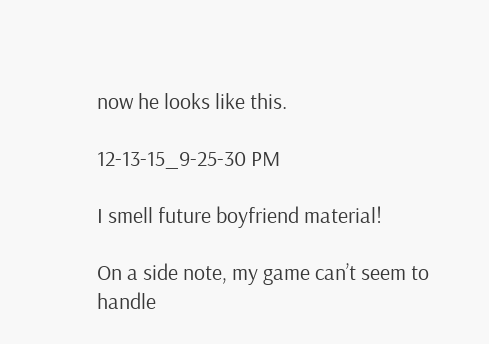now he looks like this.

12-13-15_9-25-30 PM

I smell future boyfriend material!

On a side note, my game can’t seem to handle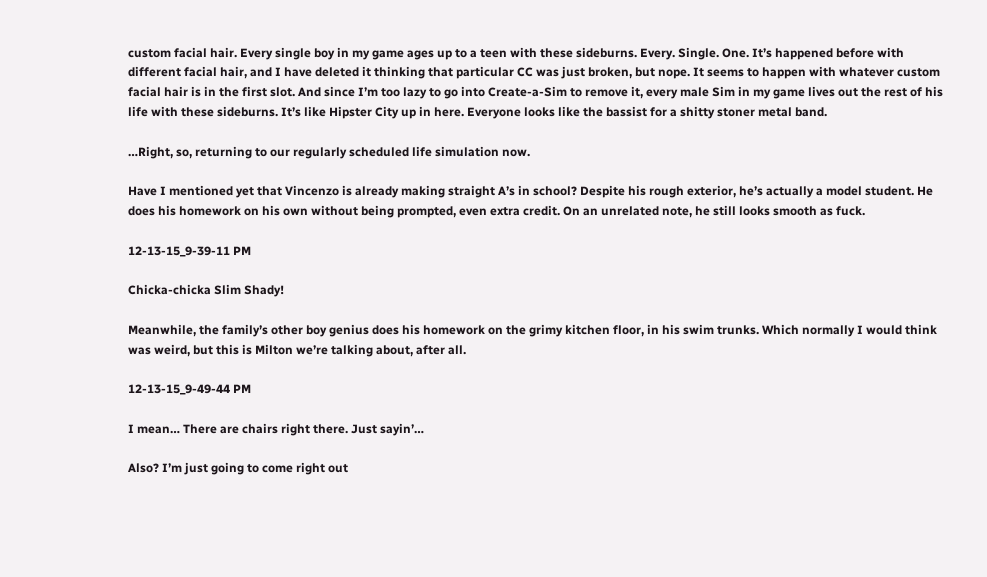custom facial hair. Every single boy in my game ages up to a teen with these sideburns. Every. Single. One. It’s happened before with different facial hair, and I have deleted it thinking that particular CC was just broken, but nope. It seems to happen with whatever custom facial hair is in the first slot. And since I’m too lazy to go into Create-a-Sim to remove it, every male Sim in my game lives out the rest of his life with these sideburns. It’s like Hipster City up in here. Everyone looks like the bassist for a shitty stoner metal band.

…Right, so, returning to our regularly scheduled life simulation now.

Have I mentioned yet that Vincenzo is already making straight A’s in school? Despite his rough exterior, he’s actually a model student. He does his homework on his own without being prompted, even extra credit. On an unrelated note, he still looks smooth as fuck.

12-13-15_9-39-11 PM

Chicka-chicka Slim Shady!

Meanwhile, the family’s other boy genius does his homework on the grimy kitchen floor, in his swim trunks. Which normally I would think was weird, but this is Milton we’re talking about, after all.

12-13-15_9-49-44 PM

I mean… There are chairs right there. Just sayin’…

Also? I’m just going to come right out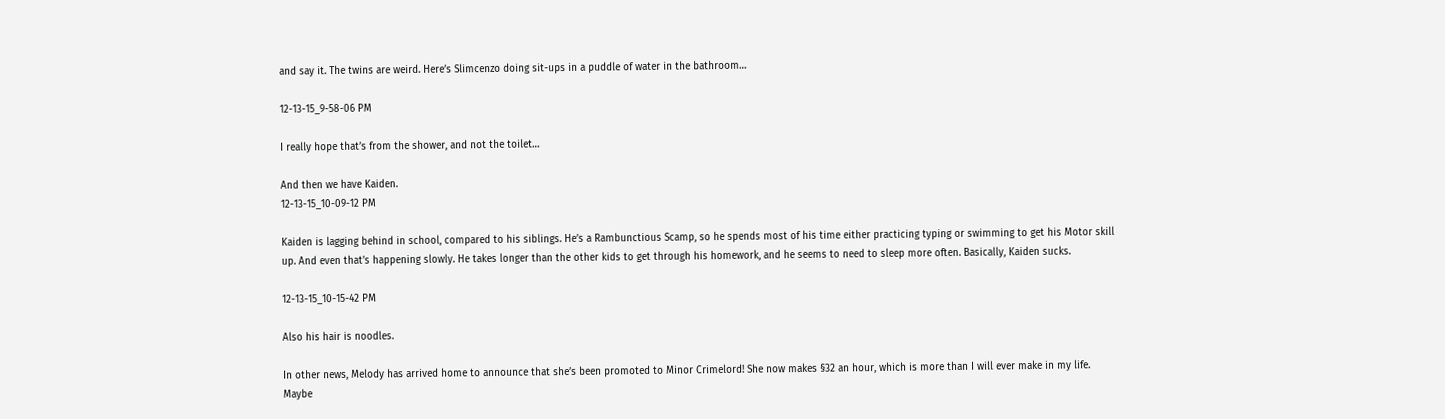and say it. The twins are weird. Here’s Slimcenzo doing sit-ups in a puddle of water in the bathroom…

12-13-15_9-58-06 PM

I really hope that’s from the shower, and not the toilet…

And then we have Kaiden.
12-13-15_10-09-12 PM

Kaiden is lagging behind in school, compared to his siblings. He’s a Rambunctious Scamp, so he spends most of his time either practicing typing or swimming to get his Motor skill up. And even that’s happening slowly. He takes longer than the other kids to get through his homework, and he seems to need to sleep more often. Basically, Kaiden sucks.

12-13-15_10-15-42 PM

Also his hair is noodles.

In other news, Melody has arrived home to announce that she’s been promoted to Minor Crimelord! She now makes §32 an hour, which is more than I will ever make in my life. Maybe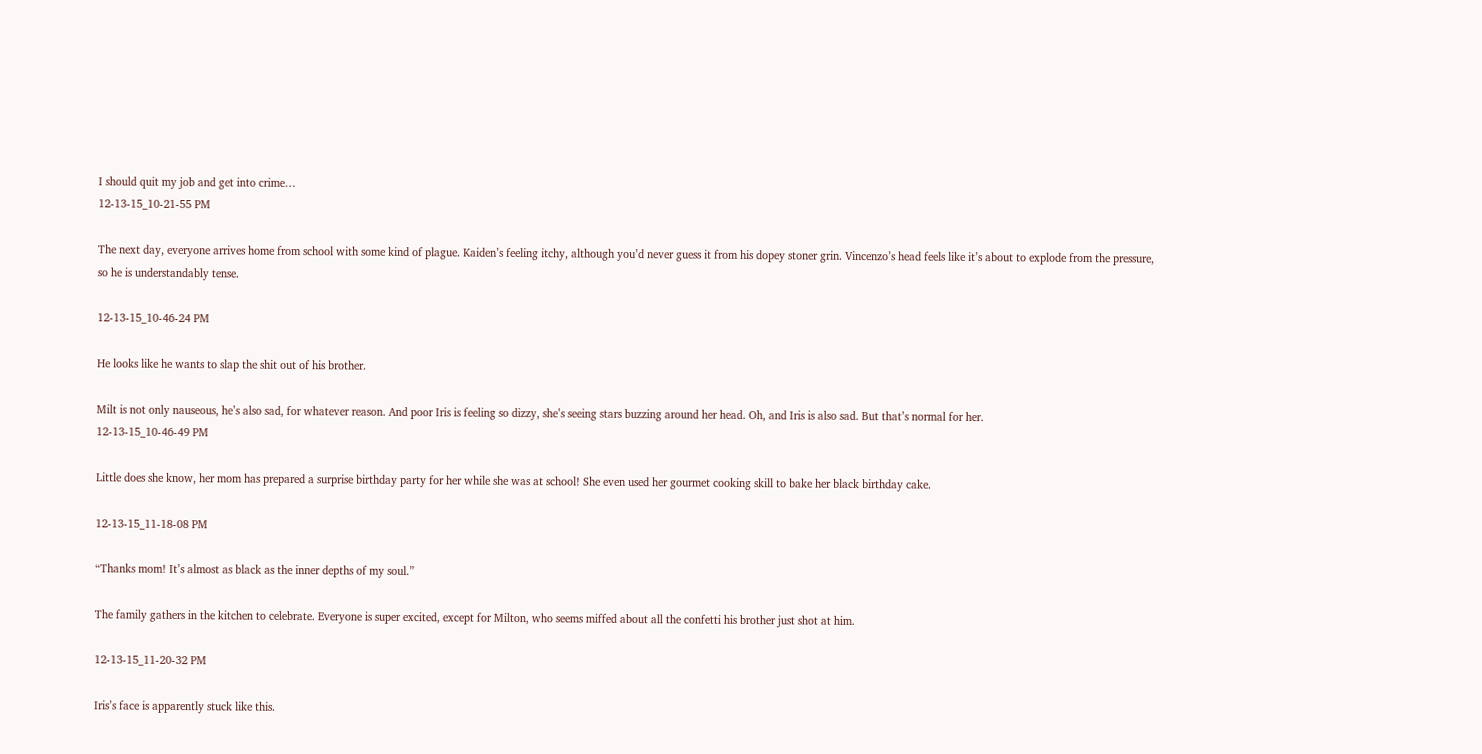I should quit my job and get into crime…
12-13-15_10-21-55 PM

The next day, everyone arrives home from school with some kind of plague. Kaiden’s feeling itchy, although you’d never guess it from his dopey stoner grin. Vincenzo’s head feels like it’s about to explode from the pressure, so he is understandably tense.

12-13-15_10-46-24 PM

He looks like he wants to slap the shit out of his brother.

Milt is not only nauseous, he’s also sad, for whatever reason. And poor Iris is feeling so dizzy, she’s seeing stars buzzing around her head. Oh, and Iris is also sad. But that’s normal for her.
12-13-15_10-46-49 PM

Little does she know, her mom has prepared a surprise birthday party for her while she was at school! She even used her gourmet cooking skill to bake her black birthday cake.

12-13-15_11-18-08 PM

“Thanks mom! It’s almost as black as the inner depths of my soul.”

The family gathers in the kitchen to celebrate. Everyone is super excited, except for Milton, who seems miffed about all the confetti his brother just shot at him.

12-13-15_11-20-32 PM

Iris’s face is apparently stuck like this.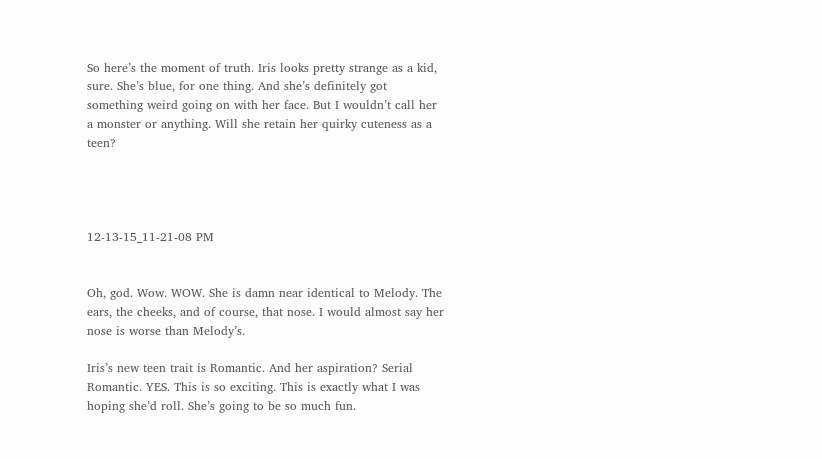So here’s the moment of truth. Iris looks pretty strange as a kid, sure. She’s blue, for one thing. And she’s definitely got something weird going on with her face. But I wouldn’t call her a monster or anything. Will she retain her quirky cuteness as a teen?




12-13-15_11-21-08 PM


Oh, god. Wow. WOW. She is damn near identical to Melody. The ears, the cheeks, and of course, that nose. I would almost say her nose is worse than Melody’s.

Iris’s new teen trait is Romantic. And her aspiration? Serial Romantic. YES. This is so exciting. This is exactly what I was hoping she’d roll. She’s going to be so much fun.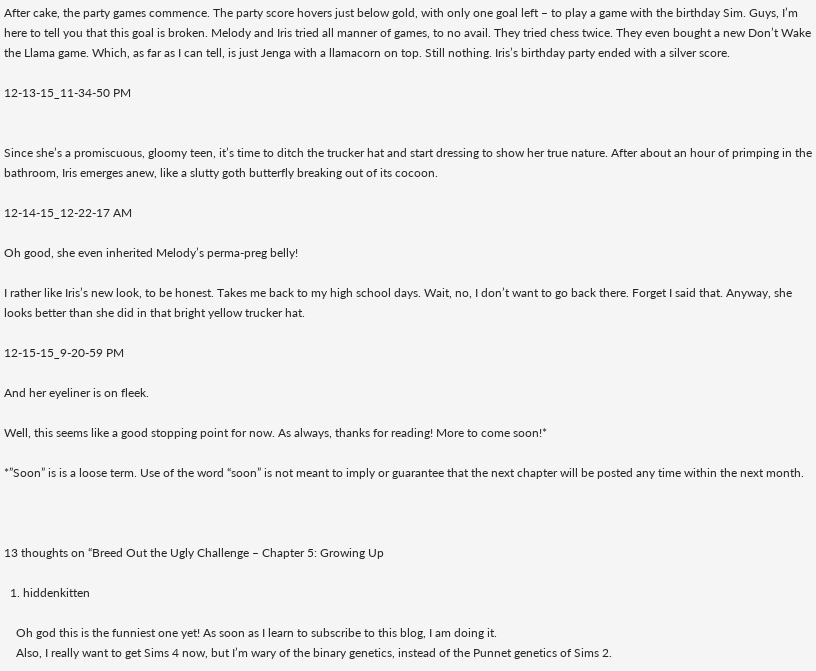After cake, the party games commence. The party score hovers just below gold, with only one goal left – to play a game with the birthday Sim. Guys, I’m here to tell you that this goal is broken. Melody and Iris tried all manner of games, to no avail. They tried chess twice. They even bought a new Don’t Wake the Llama game. Which, as far as I can tell, is just Jenga with a llamacorn on top. Still nothing. Iris’s birthday party ended with a silver score.

12-13-15_11-34-50 PM


Since she’s a promiscuous, gloomy teen, it’s time to ditch the trucker hat and start dressing to show her true nature. After about an hour of primping in the bathroom, Iris emerges anew, like a slutty goth butterfly breaking out of its cocoon.

12-14-15_12-22-17 AM

Oh good, she even inherited Melody’s perma-preg belly!

I rather like Iris’s new look, to be honest. Takes me back to my high school days. Wait, no, I don’t want to go back there. Forget I said that. Anyway, she looks better than she did in that bright yellow trucker hat.

12-15-15_9-20-59 PM

And her eyeliner is on fleek.

Well, this seems like a good stopping point for now. As always, thanks for reading! More to come soon!*

*”Soon” is is a loose term. Use of the word “soon” is not meant to imply or guarantee that the next chapter will be posted any time within the next month.



13 thoughts on “Breed Out the Ugly Challenge – Chapter 5: Growing Up

  1. hiddenkitten

    Oh god this is the funniest one yet! As soon as I learn to subscribe to this blog, I am doing it.
    Also, I really want to get Sims 4 now, but I’m wary of the binary genetics, instead of the Punnet genetics of Sims 2.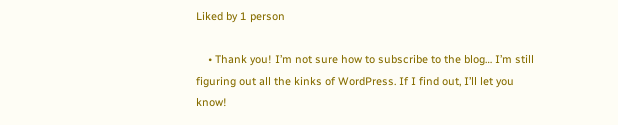Liked by 1 person

    • Thank you! I’m not sure how to subscribe to the blog… I’m still figuring out all the kinks of WordPress. If I find out, I’ll let you know!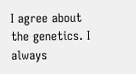I agree about the genetics. I always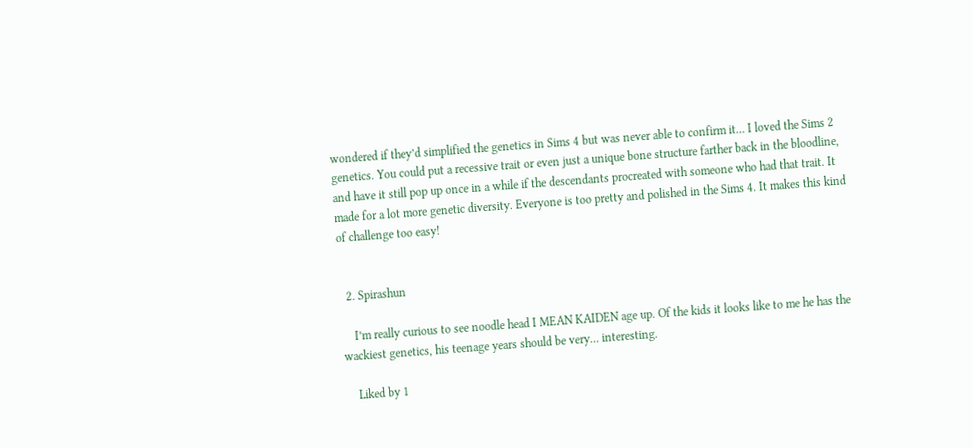wondered if they’d simplified the genetics in Sims 4 but was never able to confirm it… I loved the Sims 2 genetics. You could put a recessive trait or even just a unique bone structure farther back in the bloodline, and have it still pop up once in a while if the descendants procreated with someone who had that trait. It made for a lot more genetic diversity. Everyone is too pretty and polished in the Sims 4. It makes this kind of challenge too easy!


  2. Spirashun

    I’m really curious to see noodle head I MEAN KAIDEN age up. Of the kids it looks like to me he has the wackiest genetics, his teenage years should be very… interesting.

    Liked by 1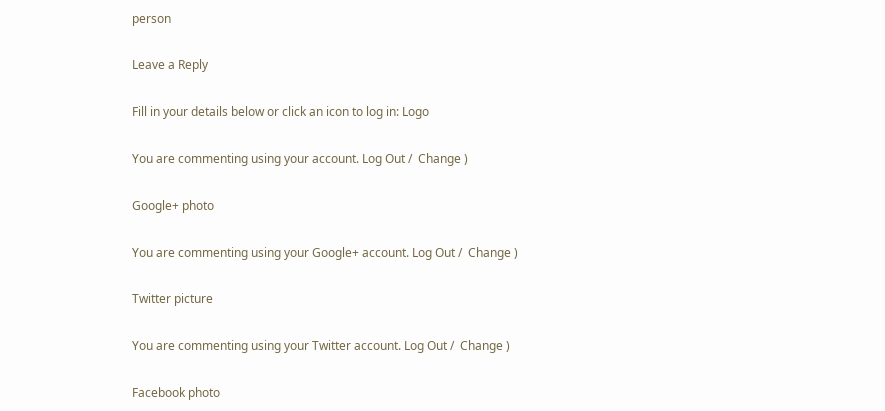person

Leave a Reply

Fill in your details below or click an icon to log in: Logo

You are commenting using your account. Log Out /  Change )

Google+ photo

You are commenting using your Google+ account. Log Out /  Change )

Twitter picture

You are commenting using your Twitter account. Log Out /  Change )

Facebook photo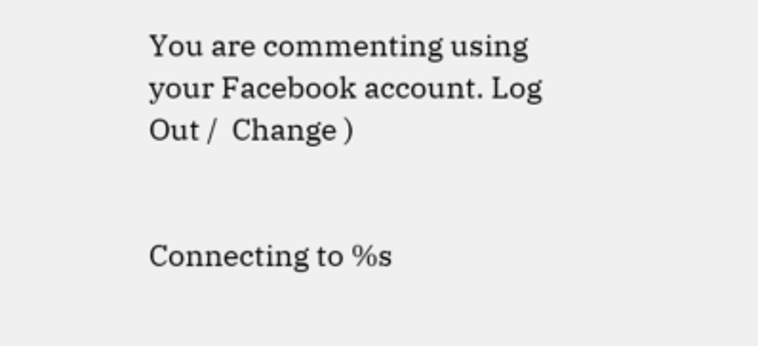You are commenting using your Facebook account. Log Out /  Change )


Connecting to %s